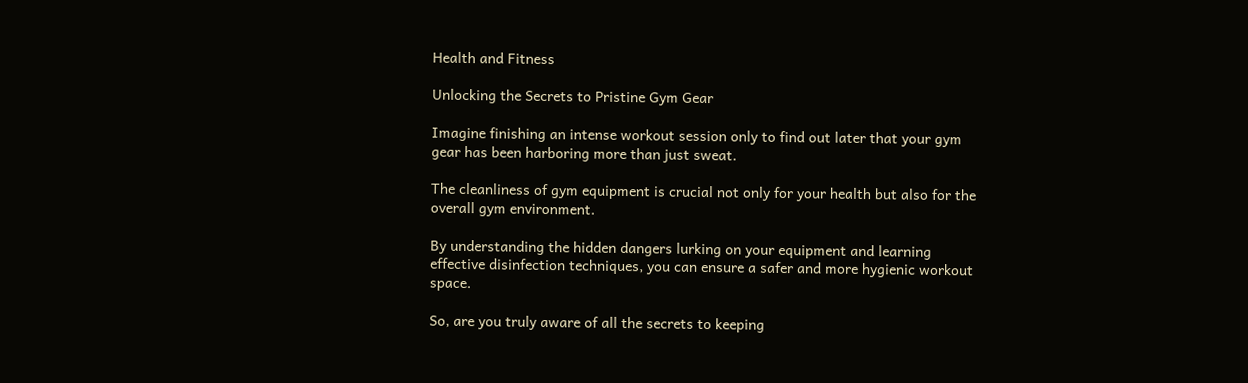Health and Fitness

Unlocking the Secrets to Pristine Gym Gear

Imagine finishing an intense workout session only to find out later that your gym gear has been harboring more than just sweat.

The cleanliness of gym equipment is crucial not only for your health but also for the overall gym environment.

By understanding the hidden dangers lurking on your equipment and learning effective disinfection techniques, you can ensure a safer and more hygienic workout space.

So, are you truly aware of all the secrets to keeping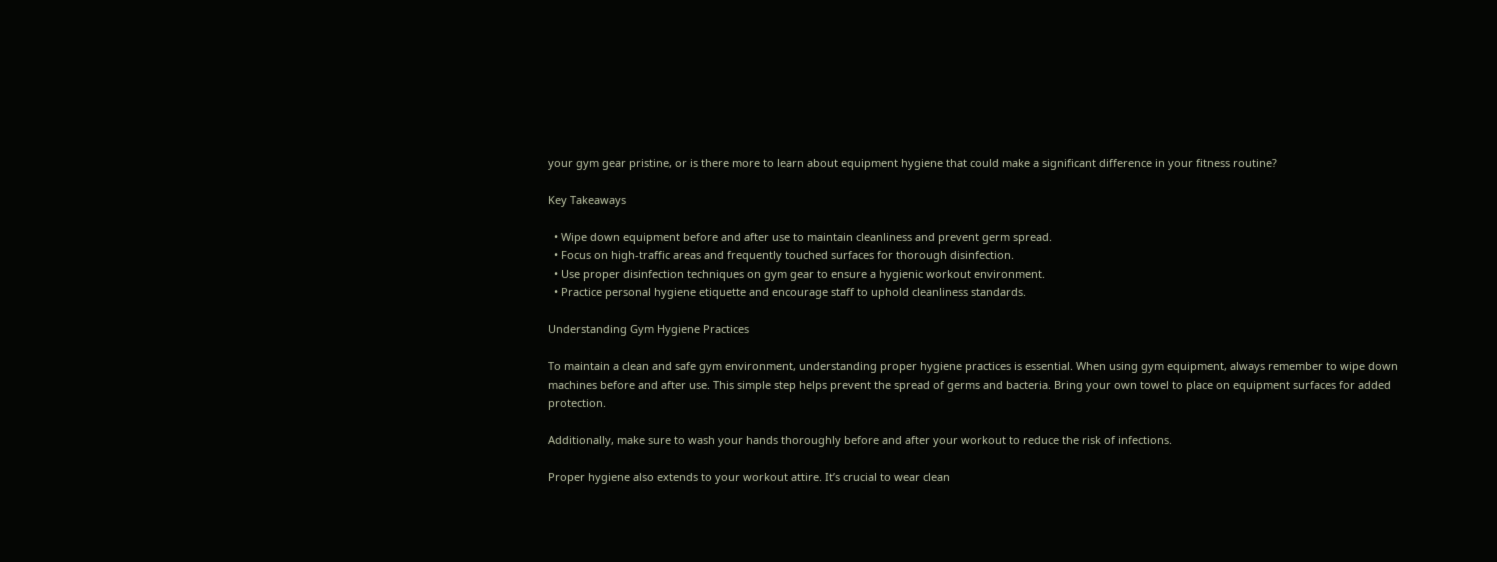your gym gear pristine, or is there more to learn about equipment hygiene that could make a significant difference in your fitness routine?

Key Takeaways

  • Wipe down equipment before and after use to maintain cleanliness and prevent germ spread.
  • Focus on high-traffic areas and frequently touched surfaces for thorough disinfection.
  • Use proper disinfection techniques on gym gear to ensure a hygienic workout environment.
  • Practice personal hygiene etiquette and encourage staff to uphold cleanliness standards.

Understanding Gym Hygiene Practices

To maintain a clean and safe gym environment, understanding proper hygiene practices is essential. When using gym equipment, always remember to wipe down machines before and after use. This simple step helps prevent the spread of germs and bacteria. Bring your own towel to place on equipment surfaces for added protection.

Additionally, make sure to wash your hands thoroughly before and after your workout to reduce the risk of infections.

Proper hygiene also extends to your workout attire. It’s crucial to wear clean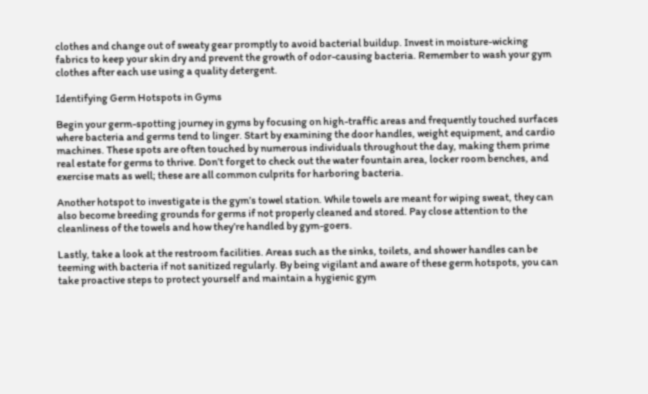clothes and change out of sweaty gear promptly to avoid bacterial buildup. Invest in moisture-wicking fabrics to keep your skin dry and prevent the growth of odor-causing bacteria. Remember to wash your gym clothes after each use using a quality detergent.

Identifying Germ Hotspots in Gyms

Begin your germ-spotting journey in gyms by focusing on high-traffic areas and frequently touched surfaces where bacteria and germs tend to linger. Start by examining the door handles, weight equipment, and cardio machines. These spots are often touched by numerous individuals throughout the day, making them prime real estate for germs to thrive. Don’t forget to check out the water fountain area, locker room benches, and exercise mats as well; these are all common culprits for harboring bacteria.

Another hotspot to investigate is the gym’s towel station. While towels are meant for wiping sweat, they can also become breeding grounds for germs if not properly cleaned and stored. Pay close attention to the cleanliness of the towels and how they’re handled by gym-goers.

Lastly, take a look at the restroom facilities. Areas such as the sinks, toilets, and shower handles can be teeming with bacteria if not sanitized regularly. By being vigilant and aware of these germ hotspots, you can take proactive steps to protect yourself and maintain a hygienic gym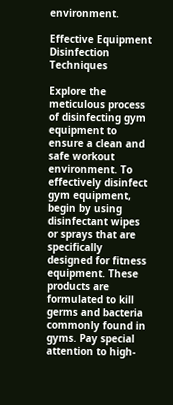environment.

Effective Equipment Disinfection Techniques

Explore the meticulous process of disinfecting gym equipment to ensure a clean and safe workout environment. To effectively disinfect gym equipment, begin by using disinfectant wipes or sprays that are specifically designed for fitness equipment. These products are formulated to kill germs and bacteria commonly found in gyms. Pay special attention to high-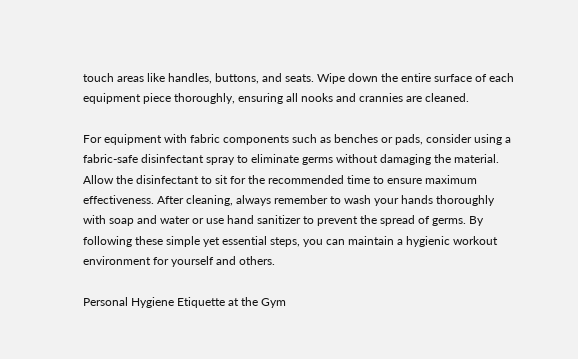touch areas like handles, buttons, and seats. Wipe down the entire surface of each equipment piece thoroughly, ensuring all nooks and crannies are cleaned.

For equipment with fabric components such as benches or pads, consider using a fabric-safe disinfectant spray to eliminate germs without damaging the material. Allow the disinfectant to sit for the recommended time to ensure maximum effectiveness. After cleaning, always remember to wash your hands thoroughly with soap and water or use hand sanitizer to prevent the spread of germs. By following these simple yet essential steps, you can maintain a hygienic workout environment for yourself and others.

Personal Hygiene Etiquette at the Gym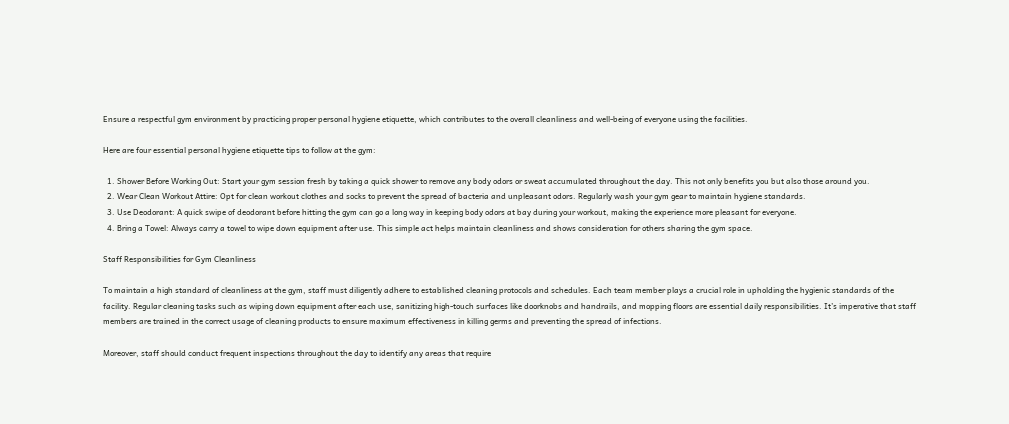Ensure a respectful gym environment by practicing proper personal hygiene etiquette, which contributes to the overall cleanliness and well-being of everyone using the facilities.

Here are four essential personal hygiene etiquette tips to follow at the gym:

  1. Shower Before Working Out: Start your gym session fresh by taking a quick shower to remove any body odors or sweat accumulated throughout the day. This not only benefits you but also those around you.
  2. Wear Clean Workout Attire: Opt for clean workout clothes and socks to prevent the spread of bacteria and unpleasant odors. Regularly wash your gym gear to maintain hygiene standards.
  3. Use Deodorant: A quick swipe of deodorant before hitting the gym can go a long way in keeping body odors at bay during your workout, making the experience more pleasant for everyone.
  4. Bring a Towel: Always carry a towel to wipe down equipment after use. This simple act helps maintain cleanliness and shows consideration for others sharing the gym space.

Staff Responsibilities for Gym Cleanliness

To maintain a high standard of cleanliness at the gym, staff must diligently adhere to established cleaning protocols and schedules. Each team member plays a crucial role in upholding the hygienic standards of the facility. Regular cleaning tasks such as wiping down equipment after each use, sanitizing high-touch surfaces like doorknobs and handrails, and mopping floors are essential daily responsibilities. It’s imperative that staff members are trained in the correct usage of cleaning products to ensure maximum effectiveness in killing germs and preventing the spread of infections.

Moreover, staff should conduct frequent inspections throughout the day to identify any areas that require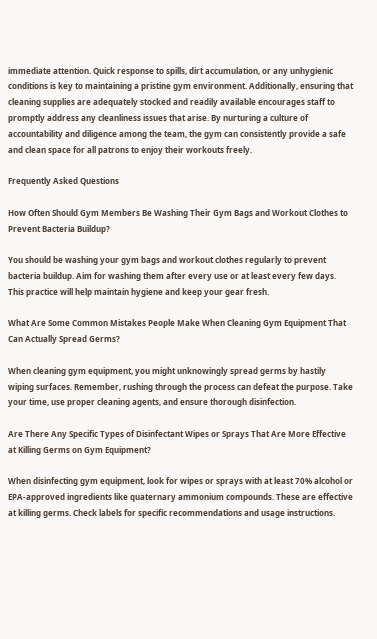immediate attention. Quick response to spills, dirt accumulation, or any unhygienic conditions is key to maintaining a pristine gym environment. Additionally, ensuring that cleaning supplies are adequately stocked and readily available encourages staff to promptly address any cleanliness issues that arise. By nurturing a culture of accountability and diligence among the team, the gym can consistently provide a safe and clean space for all patrons to enjoy their workouts freely.

Frequently Asked Questions

How Often Should Gym Members Be Washing Their Gym Bags and Workout Clothes to Prevent Bacteria Buildup?

You should be washing your gym bags and workout clothes regularly to prevent bacteria buildup. Aim for washing them after every use or at least every few days. This practice will help maintain hygiene and keep your gear fresh.

What Are Some Common Mistakes People Make When Cleaning Gym Equipment That Can Actually Spread Germs?

When cleaning gym equipment, you might unknowingly spread germs by hastily wiping surfaces. Remember, rushing through the process can defeat the purpose. Take your time, use proper cleaning agents, and ensure thorough disinfection.

Are There Any Specific Types of Disinfectant Wipes or Sprays That Are More Effective at Killing Germs on Gym Equipment?

When disinfecting gym equipment, look for wipes or sprays with at least 70% alcohol or EPA-approved ingredients like quaternary ammonium compounds. These are effective at killing germs. Check labels for specific recommendations and usage instructions.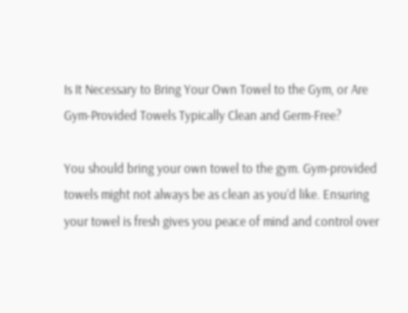Is It Necessary to Bring Your Own Towel to the Gym, or Are Gym-Provided Towels Typically Clean and Germ-Free?

You should bring your own towel to the gym. Gym-provided towels might not always be as clean as you’d like. Ensuring your towel is fresh gives you peace of mind and control over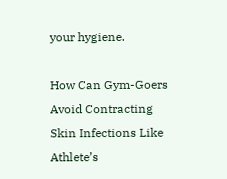your hygiene.

How Can Gym-Goers Avoid Contracting Skin Infections Like Athlete’s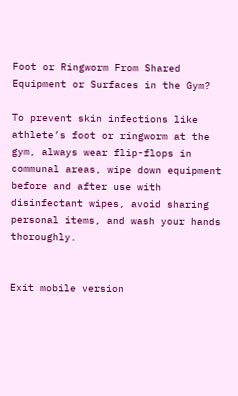Foot or Ringworm From Shared Equipment or Surfaces in the Gym?

To prevent skin infections like athlete’s foot or ringworm at the gym, always wear flip-flops in communal areas, wipe down equipment before and after use with disinfectant wipes, avoid sharing personal items, and wash your hands thoroughly.


Exit mobile version